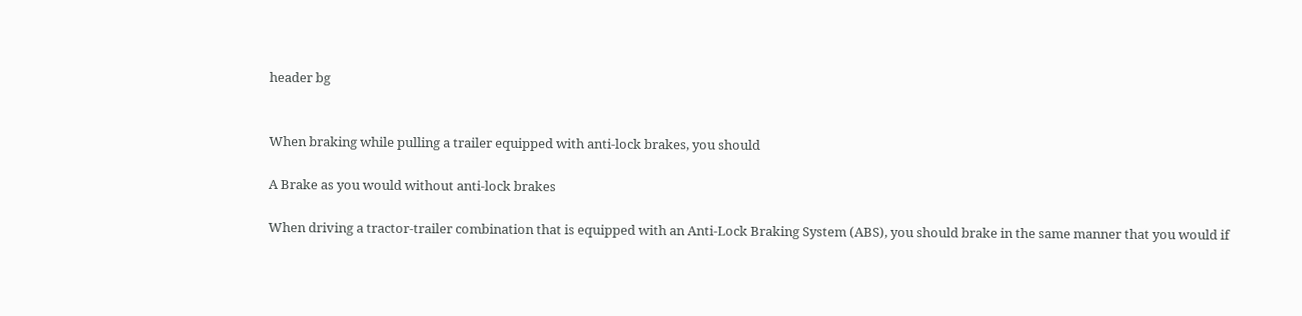header bg


When braking while pulling a trailer equipped with anti-lock brakes, you should

A Brake as you would without anti-lock brakes

When driving a tractor-trailer combination that is equipped with an Anti-Lock Braking System (ABS), you should brake in the same manner that you would if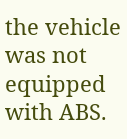the vehicle was not equipped with ABS.